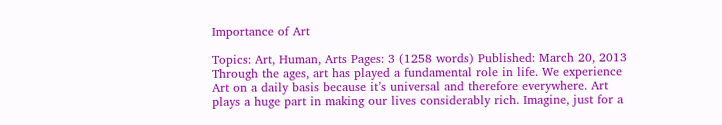Importance of Art

Topics: Art, Human, Arts Pages: 3 (1258 words) Published: March 20, 2013
Through the ages, art has played a fundamental role in life. We experience Art on a daily basis because it’s universal and therefore everywhere. Art plays a huge part in making our lives considerably rich. Imagine, just for a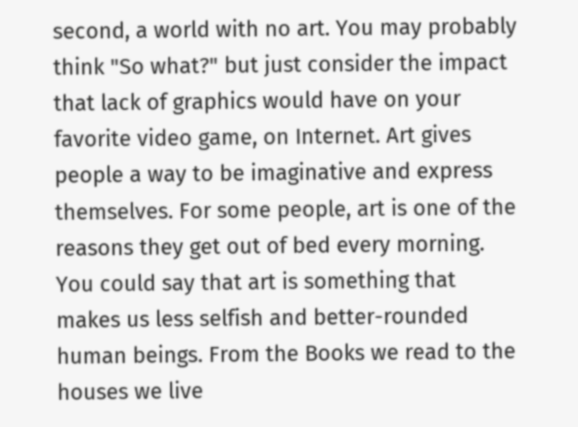second, a world with no art. You may probably think "So what?" but just consider the impact that lack of graphics would have on your favorite video game, on Internet. Art gives people a way to be imaginative and express themselves. For some people, art is one of the reasons they get out of bed every morning. You could say that art is something that makes us less selfish and better-rounded human beings. From the Books we read to the houses we live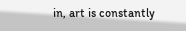in, art is constantly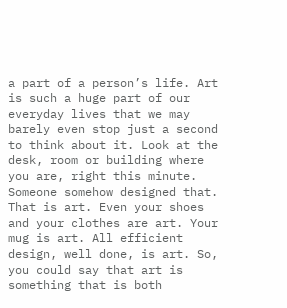a part of a person’s life. Art is such a huge part of our everyday lives that we may barely even stop just a second to think about it. Look at the desk, room or building where you are, right this minute. Someone somehow designed that. That is art. Even your shoes and your clothes are art. Your mug is art. All efficient design, well done, is art. So, you could say that art is something that is both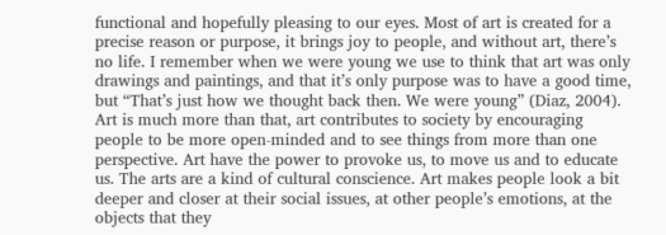functional and hopefully pleasing to our eyes. Most of art is created for a precise reason or purpose, it brings joy to people, and without art, there’s no life. I remember when we were young we use to think that art was only drawings and paintings, and that it’s only purpose was to have a good time, but “That’s just how we thought back then. We were young” (Diaz, 2004). Art is much more than that, art contributes to society by encouraging people to be more open-minded and to see things from more than one perspective. Art have the power to provoke us, to move us and to educate us. The arts are a kind of cultural conscience. Art makes people look a bit deeper and closer at their social issues, at other people’s emotions, at the objects that they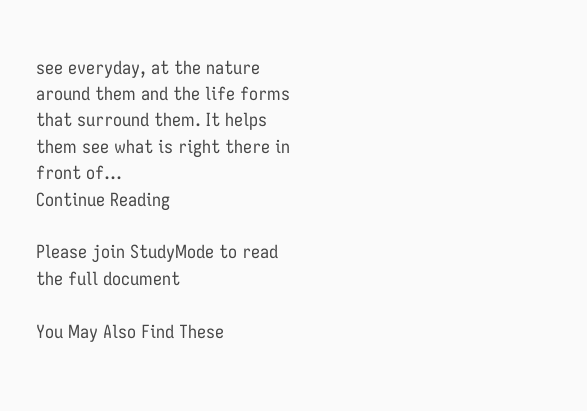see everyday, at the nature around them and the life forms that surround them. It helps them see what is right there in front of...
Continue Reading

Please join StudyMode to read the full document

You May Also Find These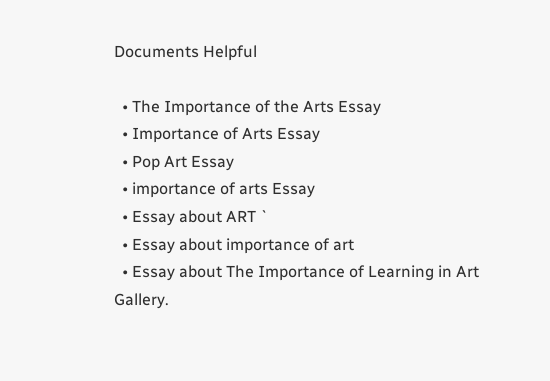Documents Helpful

  • The Importance of the Arts Essay
  • Importance of Arts Essay
  • Pop Art Essay
  • importance of arts Essay
  • Essay about ART `
  • Essay about importance of art
  • Essay about The Importance of Learning in Art Gallery.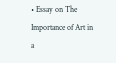• Essay on The Importance of Art in a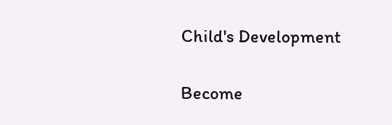Child's Development

Become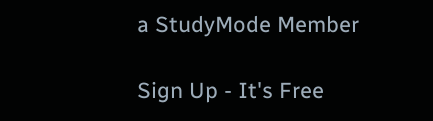a StudyMode Member

Sign Up - It's Free